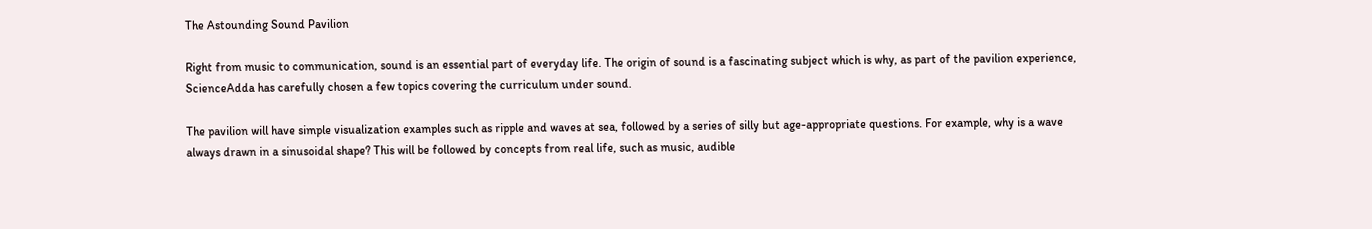The Astounding Sound Pavilion

Right from music to communication, sound is an essential part of everyday life. The origin of sound is a fascinating subject which is why, as part of the pavilion experience, ScienceAdda has carefully chosen a few topics covering the curriculum under sound.

The pavilion will have simple visualization examples such as ripple and waves at sea, followed by a series of silly but age-appropriate questions. For example, why is a wave always drawn in a sinusoidal shape? This will be followed by concepts from real life, such as music, audible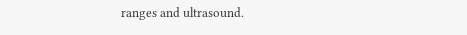ranges and ultrasound.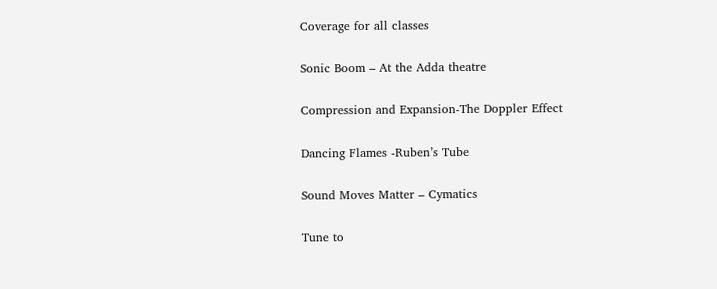Coverage for all classes

Sonic Boom – At the Adda theatre

Compression and Expansion-The Doppler Effect

Dancing Flames -Ruben’s Tube

Sound Moves Matter – Cymatics

Tune to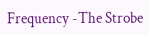Frequency -The Strobe